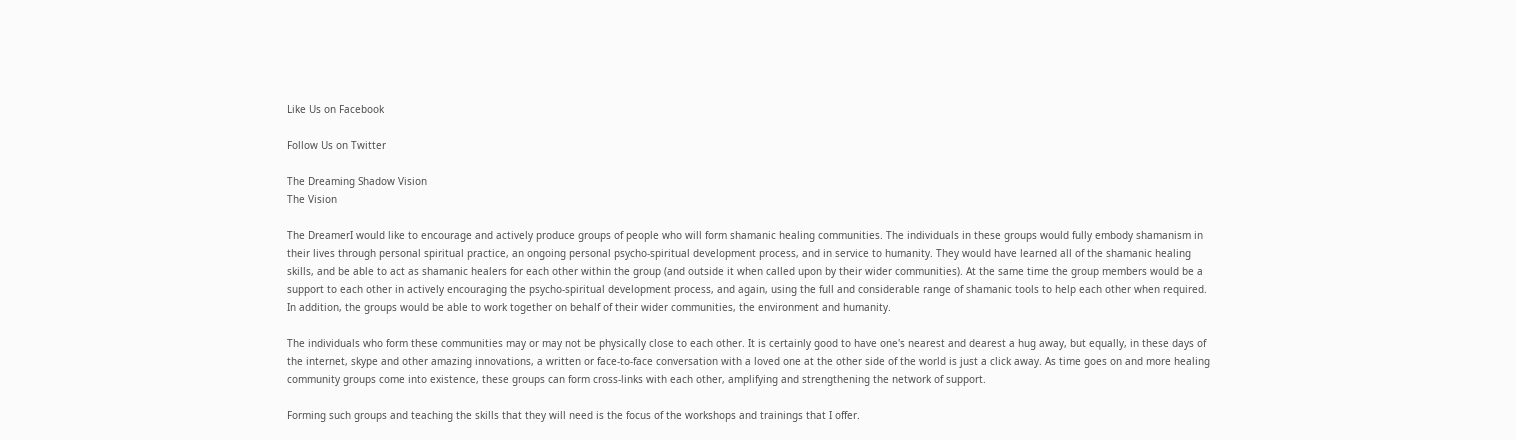Like Us on Facebook

Follow Us on Twitter

The Dreaming Shadow Vision
The Vision

The DreamerI would like to encourage and actively produce groups of people who will form shamanic healing communities. The individuals in these groups would fully embody shamanism in their lives through personal spiritual practice, an ongoing personal psycho-spiritual development process, and in service to humanity. They would have learned all of the shamanic healing skills, and be able to act as shamanic healers for each other within the group (and outside it when called upon by their wider communities). At the same time the group members would be a support to each other in actively encouraging the psycho-spiritual development process, and again, using the full and considerable range of shamanic tools to help each other when required. In addition, the groups would be able to work together on behalf of their wider communities, the environment and humanity.

The individuals who form these communities may or may not be physically close to each other. It is certainly good to have one's nearest and dearest a hug away, but equally, in these days of the internet, skype and other amazing innovations, a written or face-to-face conversation with a loved one at the other side of the world is just a click away. As time goes on and more healing community groups come into existence, these groups can form cross-links with each other, amplifying and strengthening the network of support.

Forming such groups and teaching the skills that they will need is the focus of the workshops and trainings that I offer.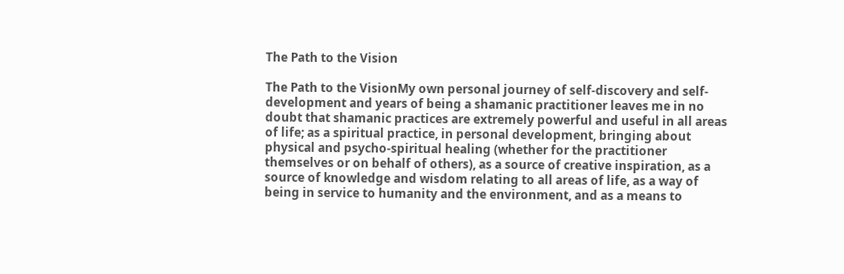The Path to the Vision

The Path to the VisionMy own personal journey of self-discovery and self-development and years of being a shamanic practitioner leaves me in no doubt that shamanic practices are extremely powerful and useful in all areas of life; as a spiritual practice, in personal development, bringing about physical and psycho-spiritual healing (whether for the practitioner themselves or on behalf of others), as a source of creative inspiration, as a source of knowledge and wisdom relating to all areas of life, as a way of being in service to humanity and the environment, and as a means to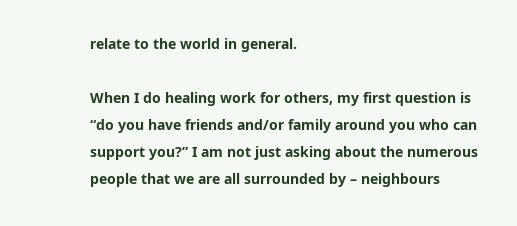relate to the world in general.

When I do healing work for others, my first question is “do you have friends and/or family around you who can support you?” I am not just asking about the numerous people that we are all surrounded by – neighbours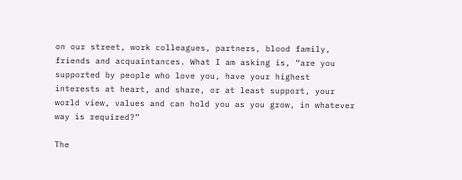on our street, work colleagues, partners, blood family, friends and acquaintances. What I am asking is, “are you supported by people who love you, have your highest interests at heart, and share, or at least support, your world view, values and can hold you as you grow, in whatever way is required?”

The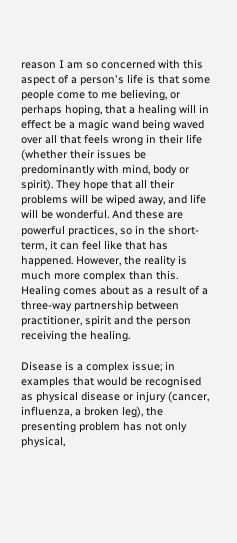reason I am so concerned with this aspect of a person's life is that some people come to me believing, or perhaps hoping, that a healing will in effect be a magic wand being waved over all that feels wrong in their life (whether their issues be predominantly with mind, body or spirit). They hope that all their problems will be wiped away, and life will be wonderful. And these are powerful practices, so in the short-term, it can feel like that has happened. However, the reality is much more complex than this. Healing comes about as a result of a three-way partnership between practitioner, spirit and the person receiving the healing.

Disease is a complex issue; in examples that would be recognised as physical disease or injury (cancer, influenza, a broken leg), the presenting problem has not only physical,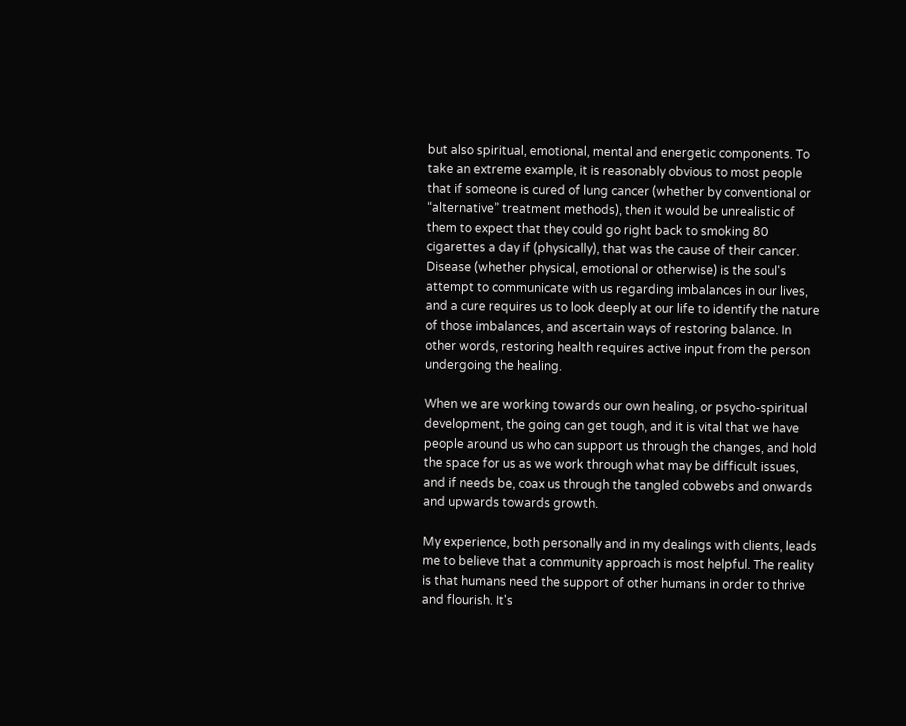but also spiritual, emotional, mental and energetic components. To take an extreme example, it is reasonably obvious to most people that if someone is cured of lung cancer (whether by conventional or “alternative” treatment methods), then it would be unrealistic of them to expect that they could go right back to smoking 80 cigarettes a day if (physically), that was the cause of their cancer. Disease (whether physical, emotional or otherwise) is the soul's attempt to communicate with us regarding imbalances in our lives, and a cure requires us to look deeply at our life to identify the nature of those imbalances, and ascertain ways of restoring balance. In other words, restoring health requires active input from the person undergoing the healing.

When we are working towards our own healing, or psycho-spiritual development, the going can get tough, and it is vital that we have people around us who can support us through the changes, and hold the space for us as we work through what may be difficult issues, and if needs be, coax us through the tangled cobwebs and onwards and upwards towards growth.

My experience, both personally and in my dealings with clients, leads me to believe that a community approach is most helpful. The reality is that humans need the support of other humans in order to thrive and flourish. It's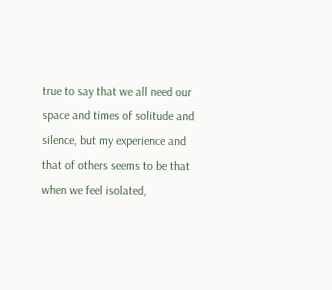true to say that we all need our space and times of solitude and silence, but my experience and that of others seems to be that when we feel isolated,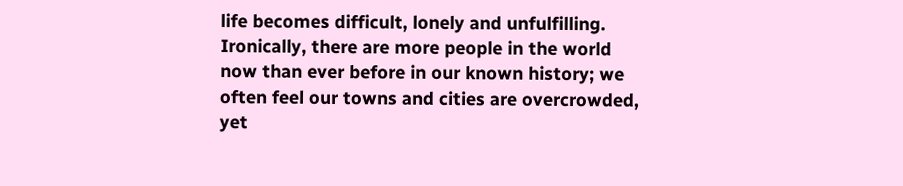life becomes difficult, lonely and unfulfilling. Ironically, there are more people in the world now than ever before in our known history; we often feel our towns and cities are overcrowded, yet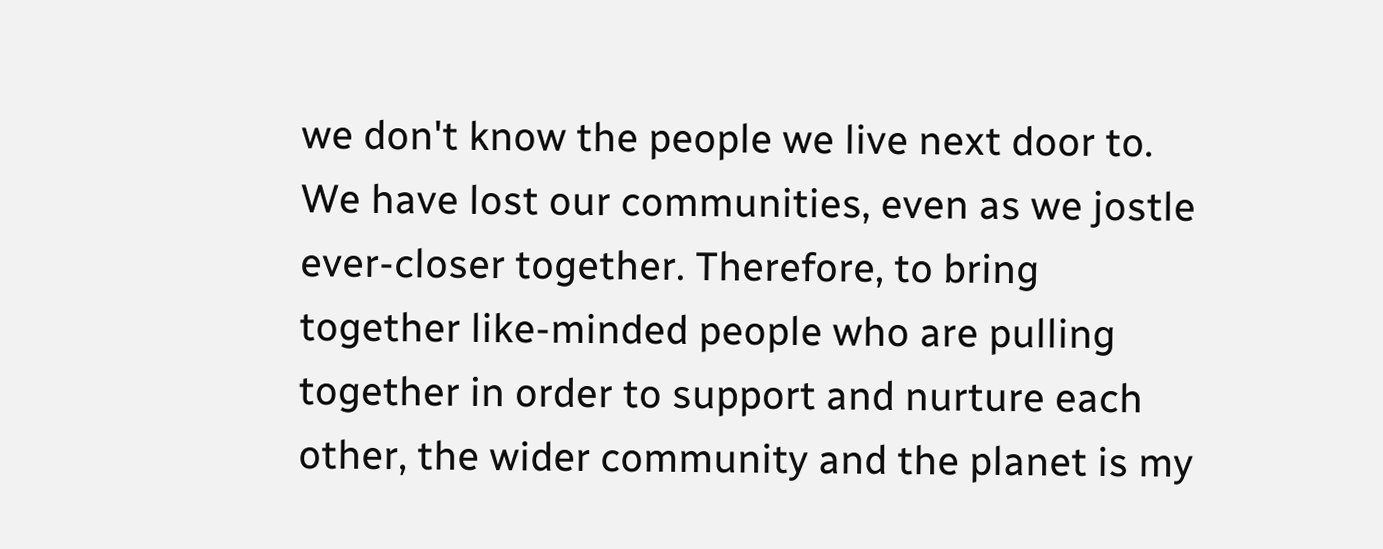we don't know the people we live next door to. We have lost our communities, even as we jostle ever-closer together. Therefore, to bring together like-minded people who are pulling together in order to support and nurture each other, the wider community and the planet is my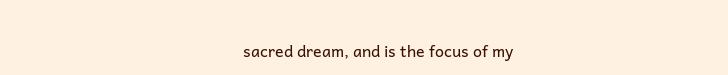sacred dream, and is the focus of my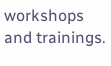workshops and trainings.